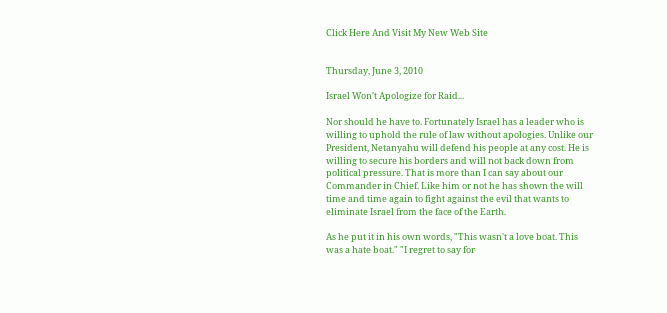Click Here And Visit My New Web Site


Thursday, June 3, 2010

Israel Won't Apologize for Raid...

Nor should he have to. Fortunately Israel has a leader who is willing to uphold the rule of law without apologies. Unlike our President, Netanyahu will defend his people at any cost. He is willing to secure his borders and will not back down from political pressure. That is more than I can say about our Commander in Chief. Like him or not he has shown the will time and time again to fight against the evil that wants to eliminate Israel from the face of the Earth.

As he put it in his own words, "This wasn't a love boat. This was a hate boat." "I regret to say for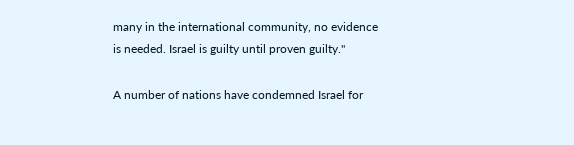many in the international community, no evidence is needed. Israel is guilty until proven guilty."

A number of nations have condemned Israel for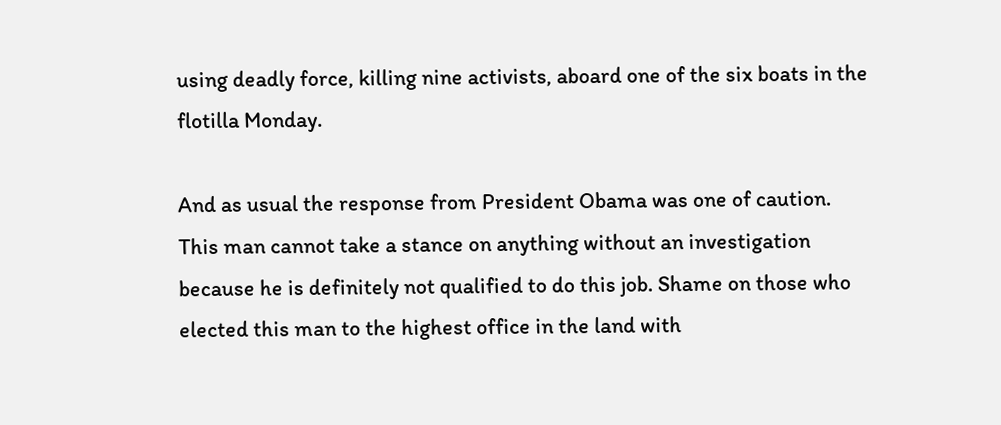using deadly force, killing nine activists, aboard one of the six boats in the flotilla Monday.

And as usual the response from President Obama was one of caution. This man cannot take a stance on anything without an investigation because he is definitely not qualified to do this job. Shame on those who elected this man to the highest office in the land with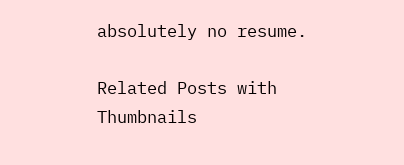absolutely no resume.

Related Posts with Thumbnails